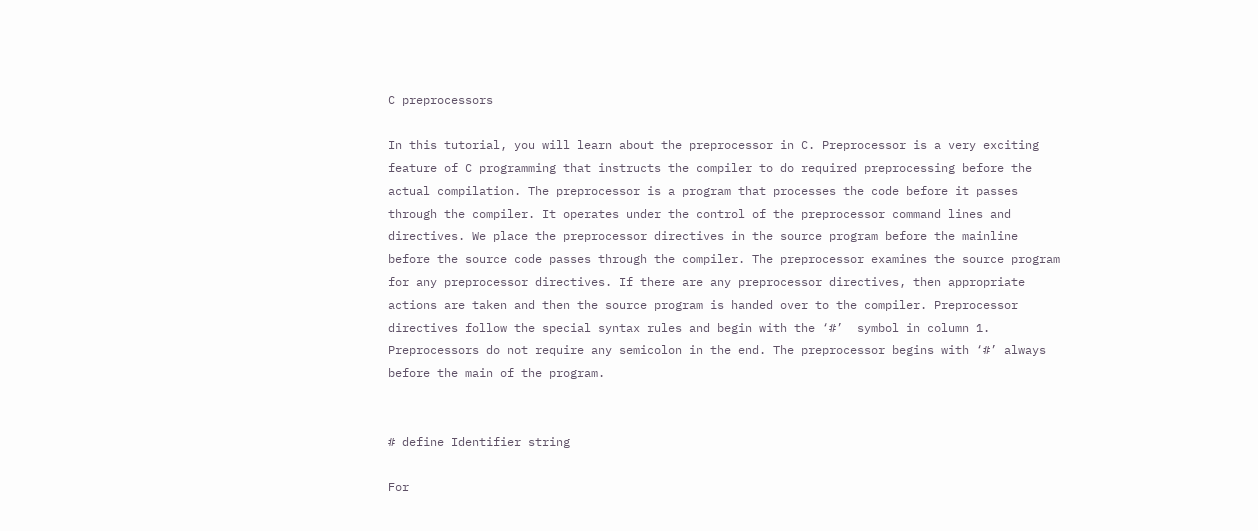C preprocessors

In this tutorial, you will learn about the preprocessor in C. Preprocessor is a very exciting feature of C programming that instructs the compiler to do required preprocessing before the actual compilation. The preprocessor is a program that processes the code before it passes through the compiler. It operates under the control of the preprocessor command lines and directives. We place the preprocessor directives in the source program before the mainline before the source code passes through the compiler. The preprocessor examines the source program for any preprocessor directives. If there are any preprocessor directives, then appropriate actions are taken and then the source program is handed over to the compiler. Preprocessor directives follow the special syntax rules and begin with the ‘#’  symbol in column 1. Preprocessors do not require any semicolon in the end. The preprocessor begins with ‘#’ always before the main of the program.


# define Identifier string

For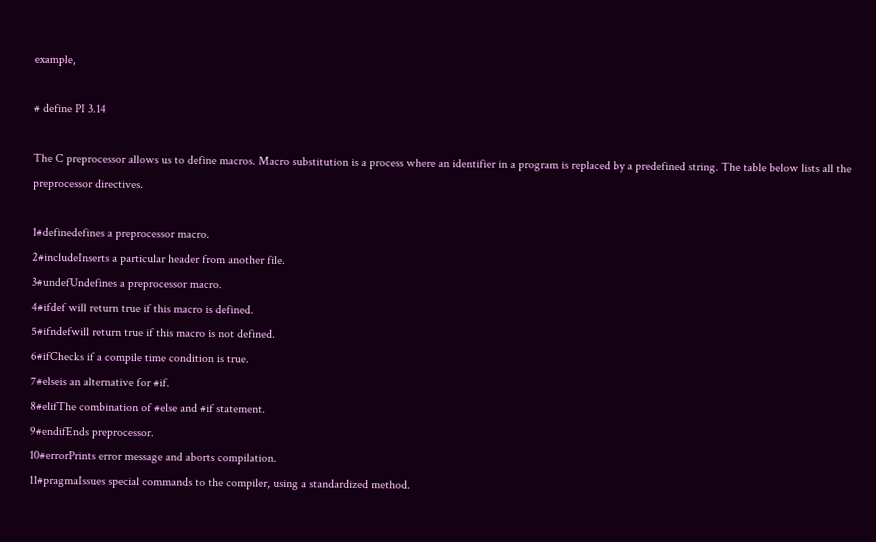example,

# define PI 3.14

The C preprocessor allows us to define macros. Macro substitution is a process where an identifier in a program is replaced by a predefined string. The table below lists all the preprocessor directives.

1#definedefines a preprocessor macro.
2#includeInserts a particular header from another file.
3#undefUndefines a preprocessor macro.
4#ifdef will return true if this macro is defined.
5#ifndefwill return true if this macro is not defined.
6#ifChecks if a compile time condition is true.
7#elseis an alternative for #if.
8#elifThe combination of #else and #if statement.
9#endifEnds preprocessor.
10#errorPrints error message and aborts compilation.
11#pragmaIssues special commands to the compiler, using a standardized method.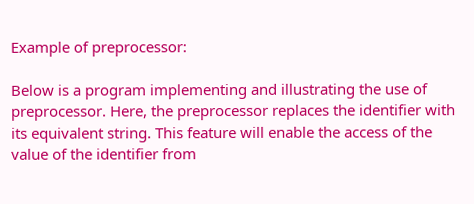Example of preprocessor:

Below is a program implementing and illustrating the use of preprocessor. Here, the preprocessor replaces the identifier with its equivalent string. This feature will enable the access of the value of the identifier from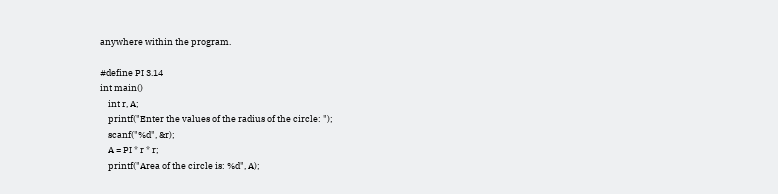anywhere within the program.

#define PI 3.14
int main()
    int r, A;
    printf("Enter the values of the radius of the circle: ");
    scanf("%d", &r);
    A = PI * r * r;
    printf("Area of the circle is: %d", A);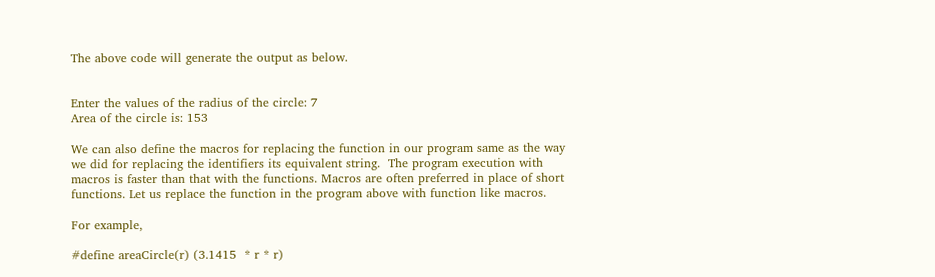The above code will generate the output as below.


Enter the values of the radius of the circle: 7
Area of the circle is: 153

We can also define the macros for replacing the function in our program same as the way we did for replacing the identifiers its equivalent string.  The program execution with macros is faster than that with the functions. Macros are often preferred in place of short functions. Let us replace the function in the program above with function like macros.

For example,

#define areaCircle(r) (3.1415  * r * r)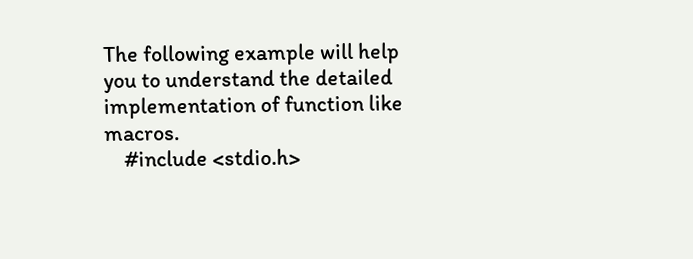The following example will help you to understand the detailed implementation of function like macros.
    #include <stdio.h>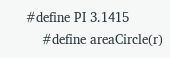#define PI 3.1415
    #define areaCircle(r)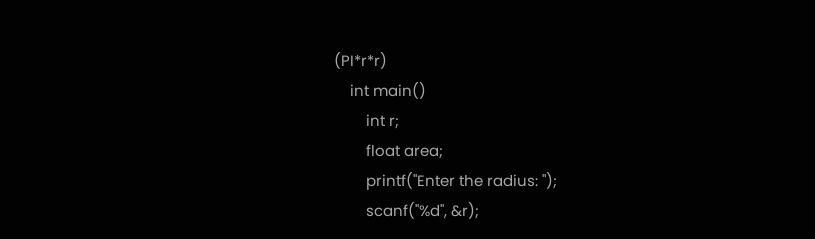(PI*r*r)
    int main()
        int r;
        float area;
        printf("Enter the radius: ");
        scanf("%d", &r);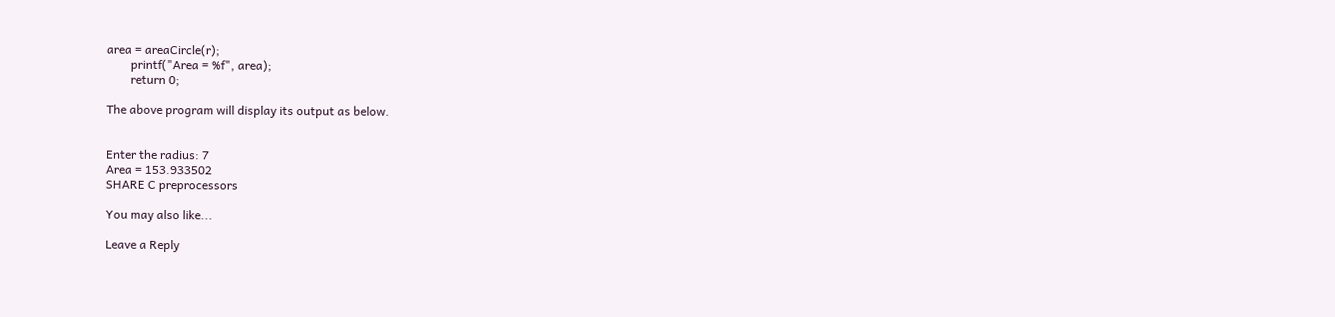area = areaCircle(r);
        printf("Area = %f", area);
        return 0;

The above program will display its output as below.


Enter the radius: 7
Area = 153.933502
SHARE C preprocessors

You may also like...

Leave a Reply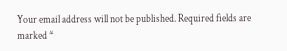Your email address will not be published. Required fields are marked *